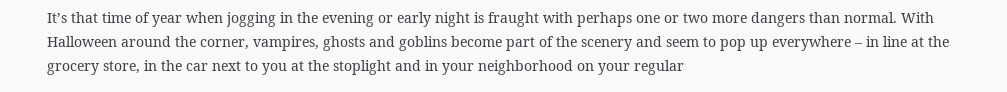It’s that time of year when jogging in the evening or early night is fraught with perhaps one or two more dangers than normal. With Halloween around the corner, vampires, ghosts and goblins become part of the scenery and seem to pop up everywhere – in line at the grocery store, in the car next to you at the stoplight and in your neighborhood on your regular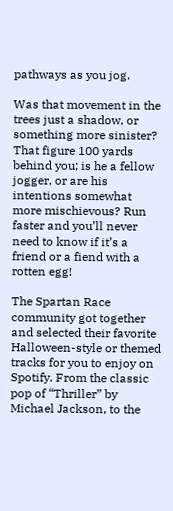pathways as you jog.

Was that movement in the trees just a shadow, or something more sinister? That figure 100 yards behind you; is he a fellow jogger, or are his intentions somewhat more mischievous? Run faster and you’ll never need to know if it’s a friend or a fiend with a rotten egg!

The Spartan Race community got together and selected their favorite Halloween-style or themed tracks for you to enjoy on Spotify. From the classic pop of “Thriller” by Michael Jackson, to the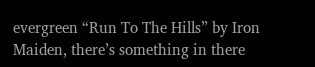evergreen “Run To The Hills” by Iron Maiden, there’s something in there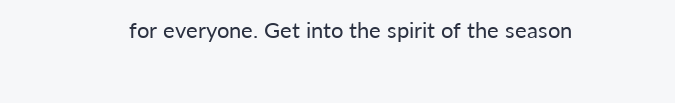for everyone. Get into the spirit of the season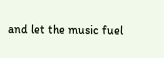and let the music fuel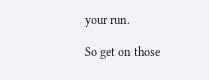your run.

So get on those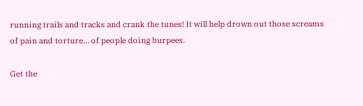running trails and tracks and crank the tunes! It will help drown out those screams of pain and torture… of people doing burpees.

Get the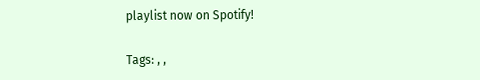playlist now on Spotify!

Tags: , ,